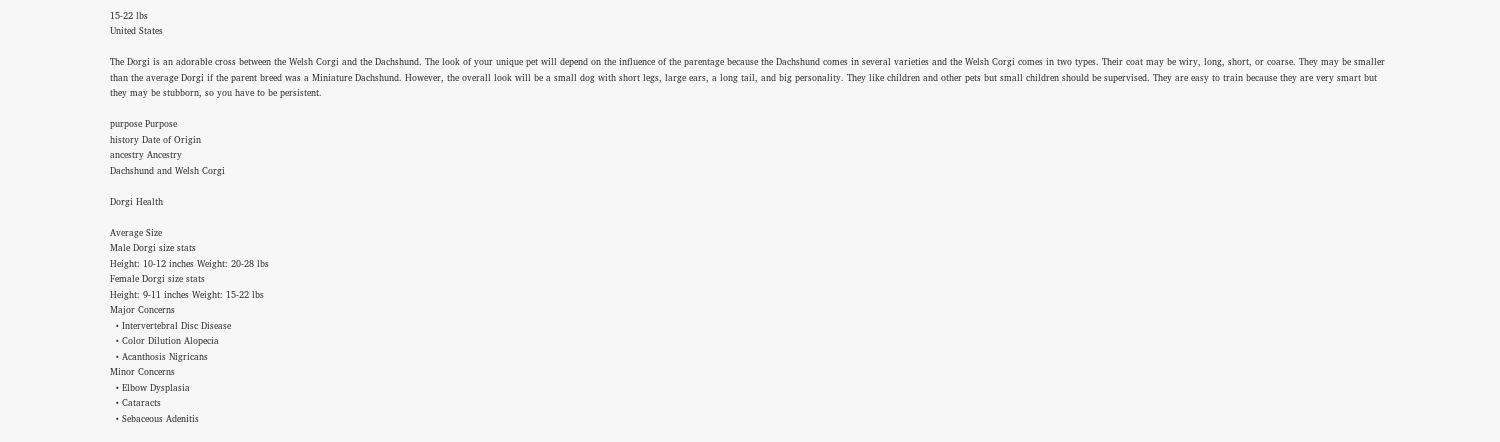15-22 lbs
United States

The Dorgi is an adorable cross between the Welsh Corgi and the Dachshund. The look of your unique pet will depend on the influence of the parentage because the Dachshund comes in several varieties and the Welsh Corgi comes in two types. Their coat may be wiry, long, short, or coarse. They may be smaller than the average Dorgi if the parent breed was a Miniature Dachshund. However, the overall look will be a small dog with short legs, large ears, a long tail, and big personality. They like children and other pets but small children should be supervised. They are easy to train because they are very smart but they may be stubborn, so you have to be persistent.

purpose Purpose
history Date of Origin
ancestry Ancestry
Dachshund and Welsh Corgi

Dorgi Health

Average Size
Male Dorgi size stats
Height: 10-12 inches Weight: 20-28 lbs
Female Dorgi size stats
Height: 9-11 inches Weight: 15-22 lbs
Major Concerns
  • Intervertebral Disc Disease
  • Color Dilution Alopecia
  • Acanthosis Nigricans
Minor Concerns
  • Elbow Dysplasia
  • Cataracts
  • Sebaceous Adenitis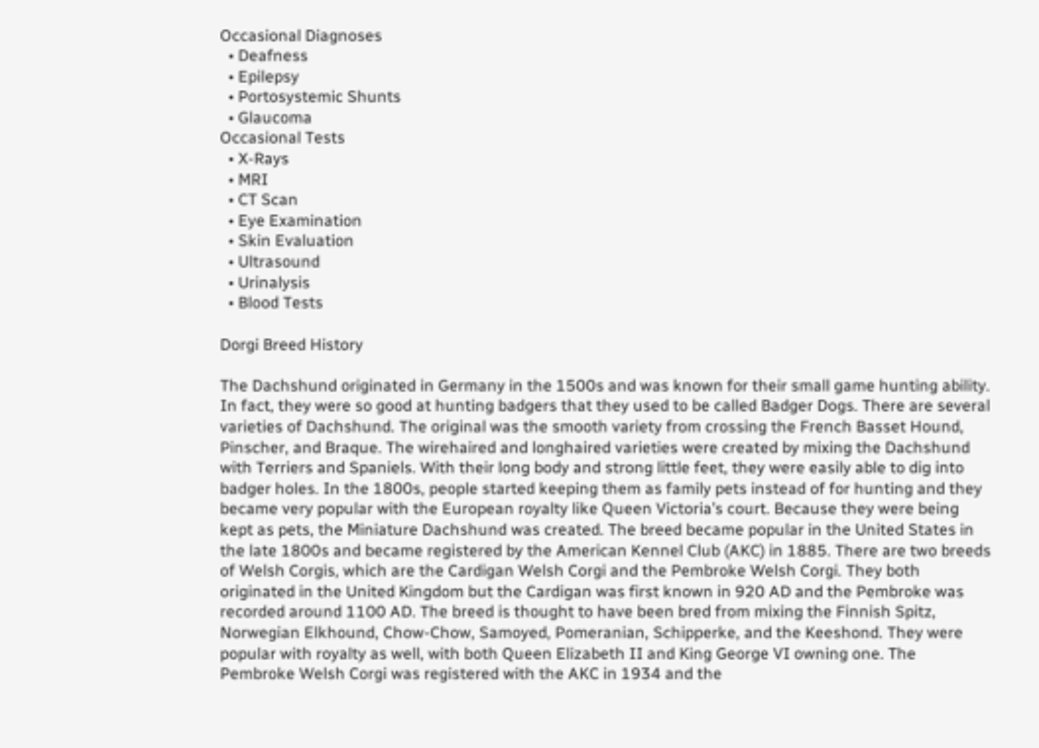Occasional Diagnoses
  • Deafness
  • Epilepsy
  • Portosystemic Shunts
  • Glaucoma
Occasional Tests
  • X-Rays
  • MRI
  • CT Scan
  • Eye Examination
  • Skin Evaluation
  • Ultrasound
  • Urinalysis
  • Blood Tests

Dorgi Breed History

The Dachshund originated in Germany in the 1500s and was known for their small game hunting ability. In fact, they were so good at hunting badgers that they used to be called Badger Dogs. There are several varieties of Dachshund. The original was the smooth variety from crossing the French Basset Hound, Pinscher, and Braque. The wirehaired and longhaired varieties were created by mixing the Dachshund with Terriers and Spaniels. With their long body and strong little feet, they were easily able to dig into badger holes. In the 1800s, people started keeping them as family pets instead of for hunting and they became very popular with the European royalty like Queen Victoria’s court. Because they were being kept as pets, the Miniature Dachshund was created. The breed became popular in the United States in the late 1800s and became registered by the American Kennel Club (AKC) in 1885. There are two breeds of Welsh Corgis, which are the Cardigan Welsh Corgi and the Pembroke Welsh Corgi. They both originated in the United Kingdom but the Cardigan was first known in 920 AD and the Pembroke was recorded around 1100 AD. The breed is thought to have been bred from mixing the Finnish Spitz, Norwegian Elkhound, Chow-Chow, Samoyed, Pomeranian, Schipperke, and the Keeshond. They were popular with royalty as well, with both Queen Elizabeth II and King George VI owning one. The Pembroke Welsh Corgi was registered with the AKC in 1934 and the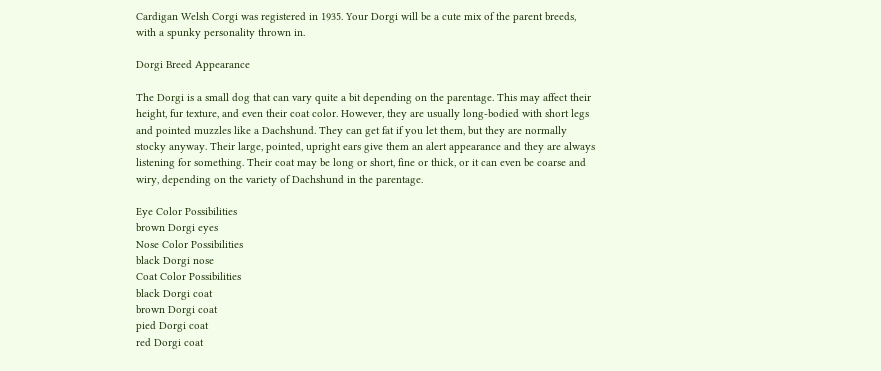Cardigan Welsh Corgi was registered in 1935. Your Dorgi will be a cute mix of the parent breeds, with a spunky personality thrown in.

Dorgi Breed Appearance

The Dorgi is a small dog that can vary quite a bit depending on the parentage. This may affect their height, fur texture, and even their coat color. However, they are usually long-bodied with short legs and pointed muzzles like a Dachshund. They can get fat if you let them, but they are normally stocky anyway. Their large, pointed, upright ears give them an alert appearance and they are always listening for something. Their coat may be long or short, fine or thick, or it can even be coarse and wiry, depending on the variety of Dachshund in the parentage.

Eye Color Possibilities
brown Dorgi eyes
Nose Color Possibilities
black Dorgi nose
Coat Color Possibilities
black Dorgi coat
brown Dorgi coat
pied Dorgi coat
red Dorgi coat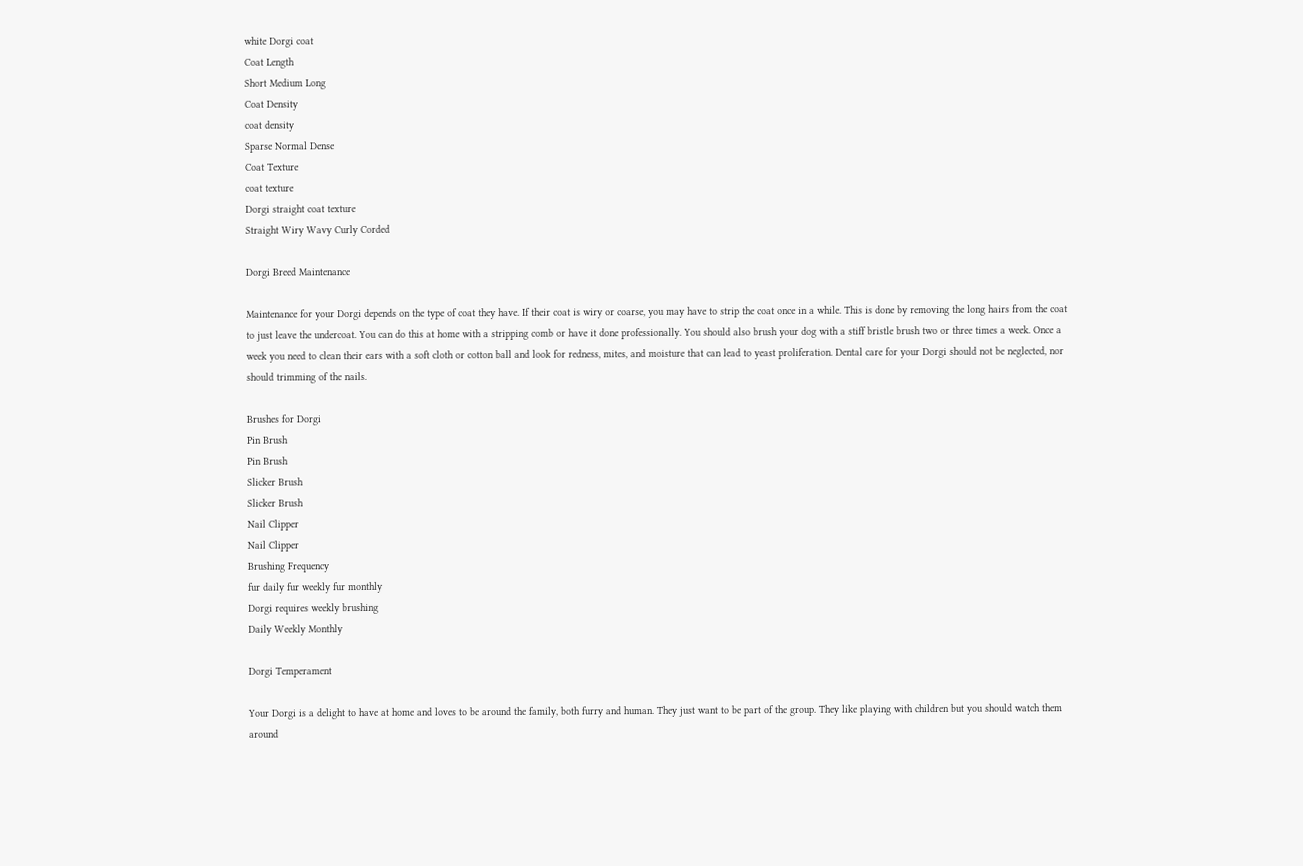white Dorgi coat
Coat Length
Short Medium Long
Coat Density
coat density
Sparse Normal Dense
Coat Texture
coat texture
Dorgi straight coat texture
Straight Wiry Wavy Curly Corded

Dorgi Breed Maintenance

Maintenance for your Dorgi depends on the type of coat they have. If their coat is wiry or coarse, you may have to strip the coat once in a while. This is done by removing the long hairs from the coat to just leave the undercoat. You can do this at home with a stripping comb or have it done professionally. You should also brush your dog with a stiff bristle brush two or three times a week. Once a week you need to clean their ears with a soft cloth or cotton ball and look for redness, mites, and moisture that can lead to yeast proliferation. Dental care for your Dorgi should not be neglected, nor should trimming of the nails.

Brushes for Dorgi
Pin Brush
Pin Brush
Slicker Brush
Slicker Brush
Nail Clipper
Nail Clipper
Brushing Frequency
fur daily fur weekly fur monthly
Dorgi requires weekly brushing
Daily Weekly Monthly

Dorgi Temperament

Your Dorgi is a delight to have at home and loves to be around the family, both furry and human. They just want to be part of the group. They like playing with children but you should watch them around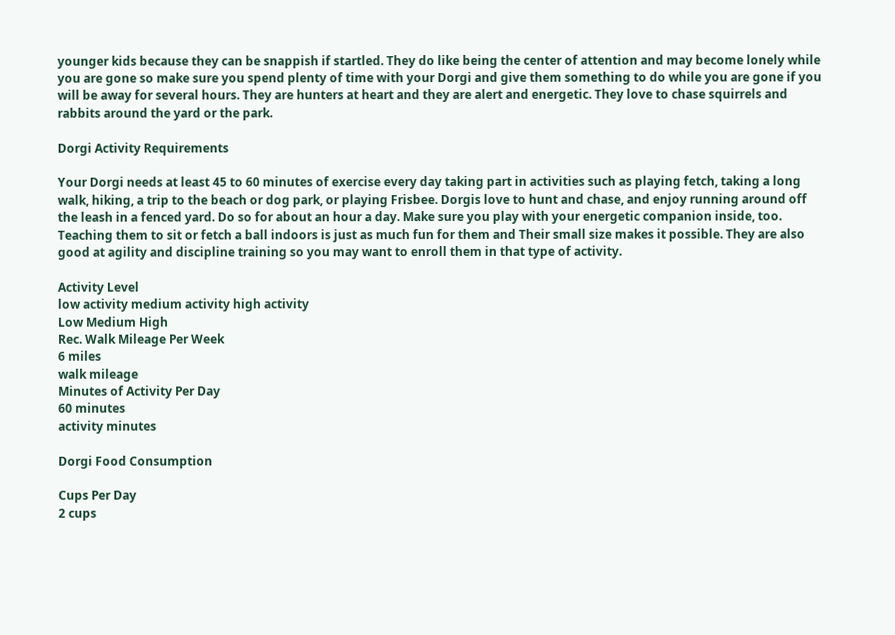younger kids because they can be snappish if startled. They do like being the center of attention and may become lonely while you are gone so make sure you spend plenty of time with your Dorgi and give them something to do while you are gone if you will be away for several hours. They are hunters at heart and they are alert and energetic. They love to chase squirrels and rabbits around the yard or the park.

Dorgi Activity Requirements

Your Dorgi needs at least 45 to 60 minutes of exercise every day taking part in activities such as playing fetch, taking a long walk, hiking, a trip to the beach or dog park, or playing Frisbee. Dorgis love to hunt and chase, and enjoy running around off the leash in a fenced yard. Do so for about an hour a day. Make sure you play with your energetic companion inside, too. Teaching them to sit or fetch a ball indoors is just as much fun for them and Their small size makes it possible. They are also good at agility and discipline training so you may want to enroll them in that type of activity.

Activity Level
low activity medium activity high activity
Low Medium High
Rec. Walk Mileage Per Week
6 miles
walk mileage
Minutes of Activity Per Day
60 minutes
activity minutes

Dorgi Food Consumption

Cups Per Day
2 cups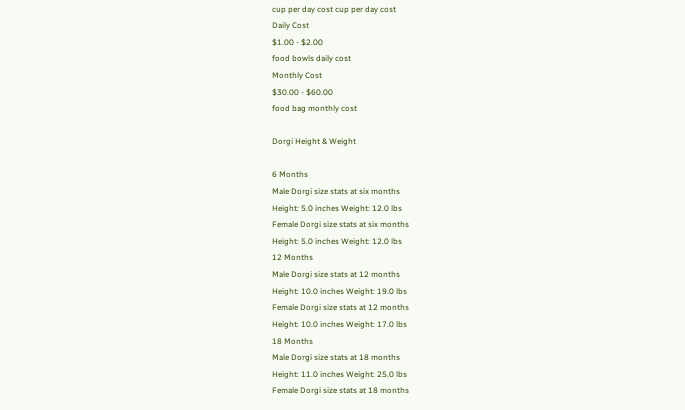cup per day cost cup per day cost
Daily Cost
$1.00 - $2.00
food bowls daily cost
Monthly Cost
$30.00 - $60.00
food bag monthly cost

Dorgi Height & Weight

6 Months
Male Dorgi size stats at six months
Height: 5.0 inches Weight: 12.0 lbs
Female Dorgi size stats at six months
Height: 5.0 inches Weight: 12.0 lbs
12 Months
Male Dorgi size stats at 12 months
Height: 10.0 inches Weight: 19.0 lbs
Female Dorgi size stats at 12 months
Height: 10.0 inches Weight: 17.0 lbs
18 Months
Male Dorgi size stats at 18 months
Height: 11.0 inches Weight: 25.0 lbs
Female Dorgi size stats at 18 months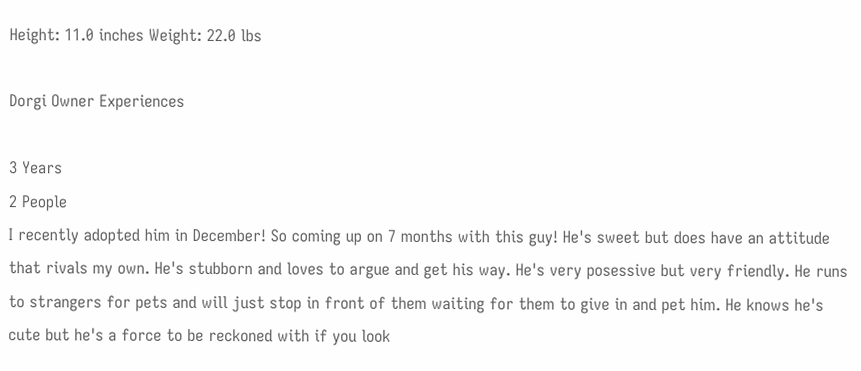Height: 11.0 inches Weight: 22.0 lbs

Dorgi Owner Experiences

3 Years
2 People
I recently adopted him in December! So coming up on 7 months with this guy! He's sweet but does have an attitude that rivals my own. He's stubborn and loves to argue and get his way. He's very posessive but very friendly. He runs to strangers for pets and will just stop in front of them waiting for them to give in and pet him. He knows he's cute but he's a force to be reckoned with if you look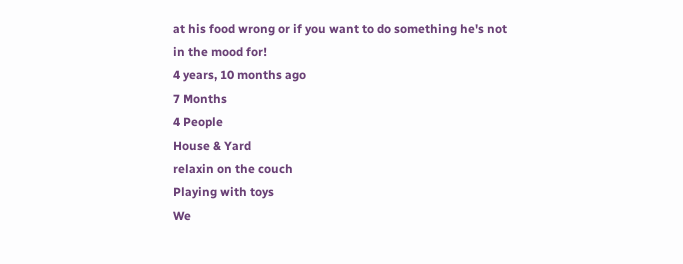at his food wrong or if you want to do something he's not in the mood for!
4 years, 10 months ago
7 Months
4 People
House & Yard
relaxin on the couch
Playing with toys
We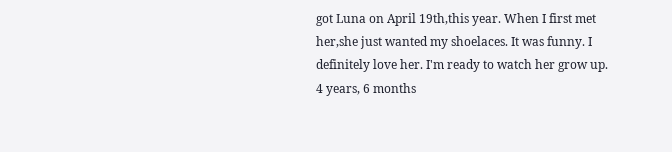got Luna on April 19th,this year. When I first met her,she just wanted my shoelaces. It was funny. I definitely love her. I'm ready to watch her grow up.
4 years, 6 months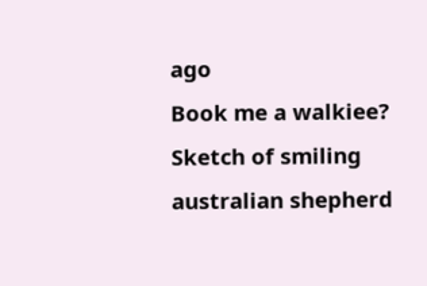ago
Book me a walkiee?
Sketch of smiling australian shepherd